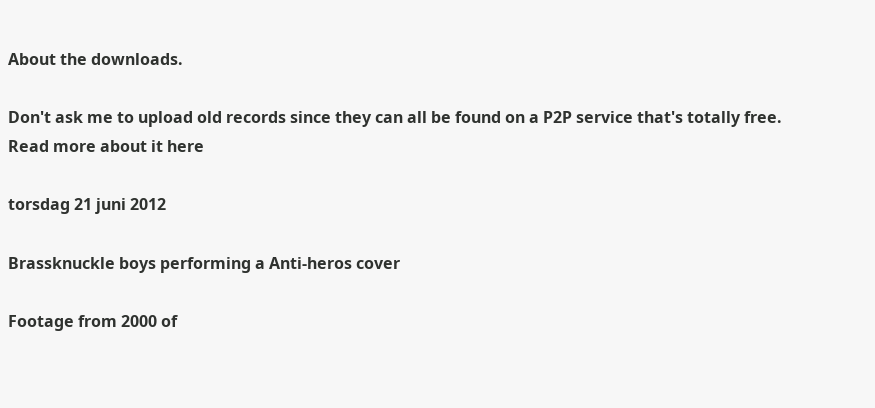About the downloads.

Don't ask me to upload old records since they can all be found on a P2P service that's totally free.
Read more about it here

torsdag 21 juni 2012

Brassknuckle boys performing a Anti-heros cover

Footage from 2000 of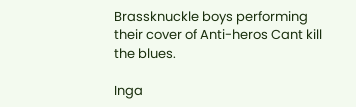Brassknuckle boys performing their cover of Anti-heros Cant kill the blues.

Inga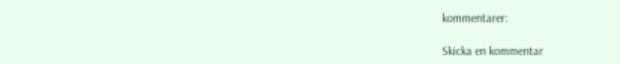kommentarer:

Skicka en kommentar